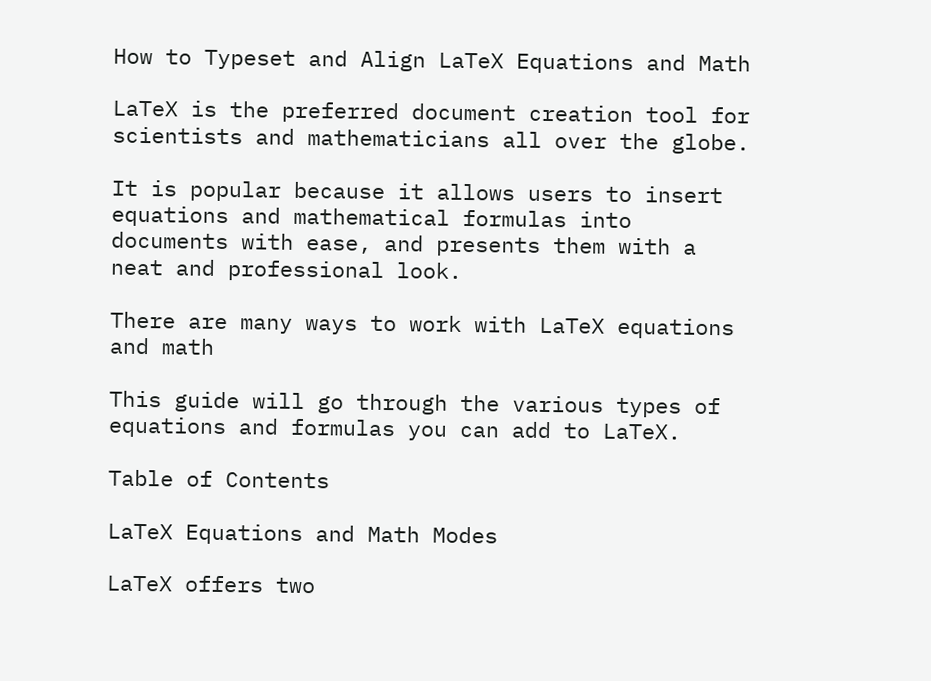How to Typeset and Align LaTeX Equations and Math

LaTeX is the preferred document creation tool for scientists and mathematicians all over the globe.

It is popular because it allows users to insert equations and mathematical formulas into documents with ease, and presents them with a neat and professional look.

There are many ways to work with LaTeX equations and math

This guide will go through the various types of equations and formulas you can add to LaTeX.

Table of Contents

LaTeX Equations and Math Modes

LaTeX offers two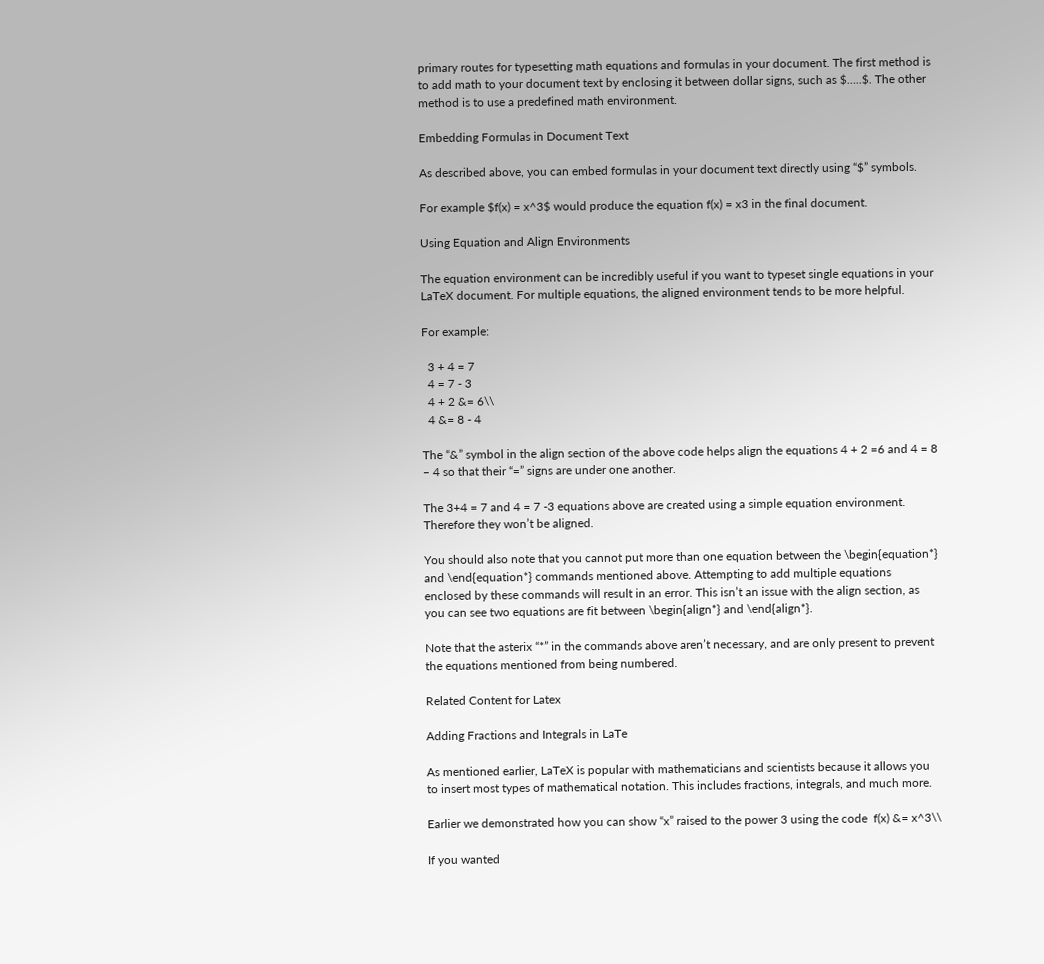primary routes for typesetting math equations and formulas in your document. The first method is to add math to your document text by enclosing it between dollar signs, such as $…..$. The other method is to use a predefined math environment.

Embedding Formulas in Document Text

As described above, you can embed formulas in your document text directly using “$” symbols.

For example $f(x) = x^3$ would produce the equation f(x) = x3 in the final document.

Using Equation and Align Environments

The equation environment can be incredibly useful if you want to typeset single equations in your LaTeX document. For multiple equations, the aligned environment tends to be more helpful.

For example:

  3 + 4 = 7
  4 = 7 - 3
  4 + 2 &= 6\\
  4 &= 8 - 4

The “&” symbol in the align section of the above code helps align the equations 4 + 2 =6 and 4 = 8 – 4 so that their “=” signs are under one another.

The 3+4 = 7 and 4 = 7 -3 equations above are created using a simple equation environment. Therefore they won’t be aligned.

You should also note that you cannot put more than one equation between the \begin{equation*} and \end{equation*} commands mentioned above. Attempting to add multiple equations enclosed by these commands will result in an error. This isn’t an issue with the align section, as you can see two equations are fit between \begin{align*} and \end{align*}.

Note that the asterix “*” in the commands above aren’t necessary, and are only present to prevent the equations mentioned from being numbered.

Related Content for Latex

Adding Fractions and Integrals in LaTe

As mentioned earlier, LaTeX is popular with mathematicians and scientists because it allows you to insert most types of mathematical notation. This includes fractions, integrals, and much more.

Earlier we demonstrated how you can show “x” raised to the power 3 using the code  f(x) &= x^3\\

If you wanted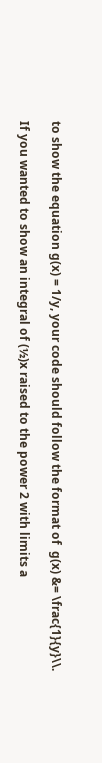to show the equation g(x) = 1/y, your code should follow the format of  g(x) &= \frac{1}{y}\\.

If you wanted to show an integral of (½)x raised to the power 2 with limits a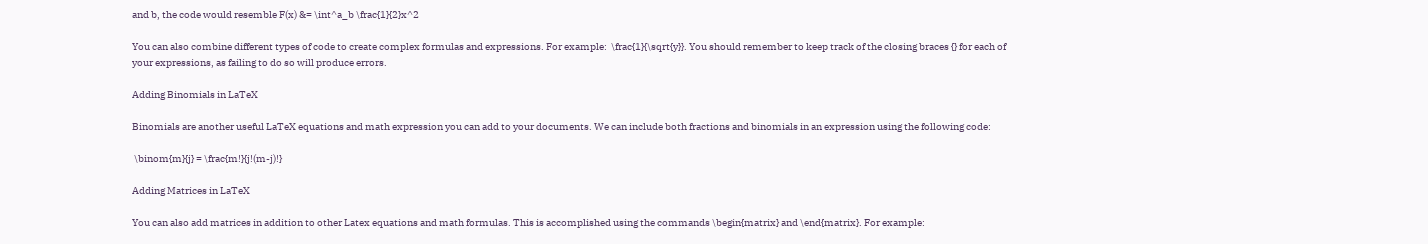and b, the code would resemble F(x) &= \int^a_b \frac{1}{2}x^2

You can also combine different types of code to create complex formulas and expressions. For example:  \frac{1}{\sqrt{y}}. You should remember to keep track of the closing braces {} for each of your expressions, as failing to do so will produce errors.

Adding Binomials in LaTeX

Binomials are another useful LaTeX equations and math expression you can add to your documents. We can include both fractions and binomials in an expression using the following code:

 \binom{m}{j} = \frac{m!}{j!(m-j)!}

Adding Matrices in LaTeX

You can also add matrices in addition to other Latex equations and math formulas. This is accomplished using the commands \begin{matrix} and \end{matrix}. For example: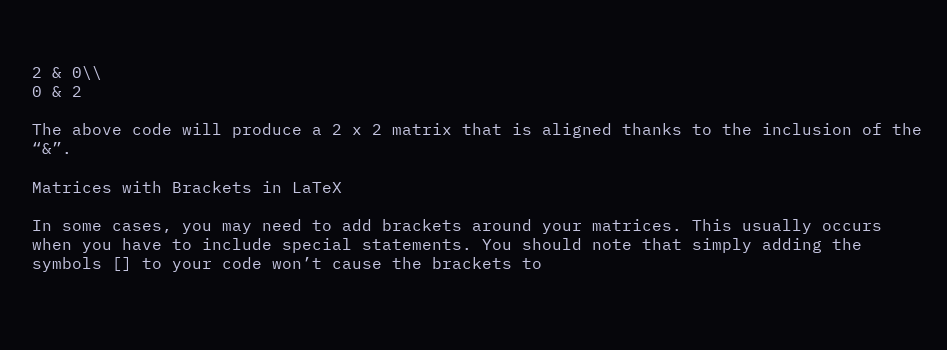2 & 0\\
0 & 2

The above code will produce a 2 x 2 matrix that is aligned thanks to the inclusion of the “&”.

Matrices with Brackets in LaTeX

In some cases, you may need to add brackets around your matrices. This usually occurs when you have to include special statements. You should note that simply adding the symbols [] to your code won’t cause the brackets to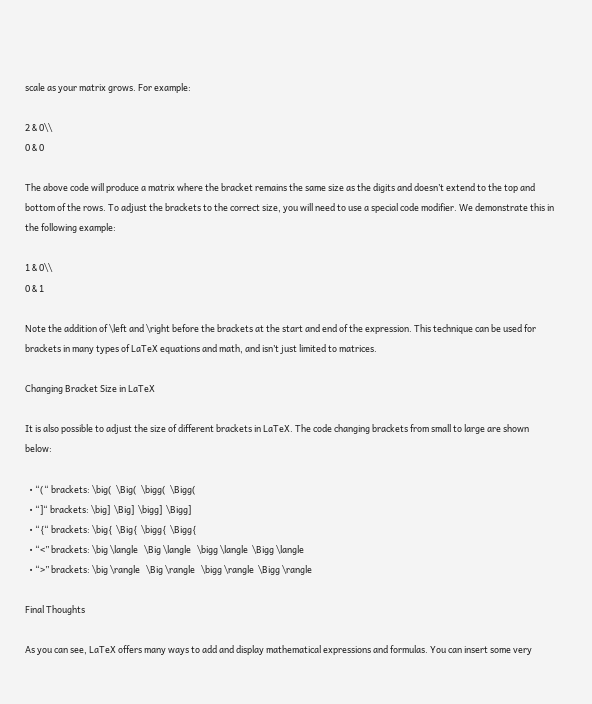scale as your matrix grows. For example:

2 & 0\\
0 & 0

The above code will produce a matrix where the bracket remains the same size as the digits and doesn’t extend to the top and bottom of the rows. To adjust the brackets to the correct size, you will need to use a special code modifier. We demonstrate this in the following example:

1 & 0\\
0 & 1

Note the addition of \left and \right before the brackets at the start and end of the expression. This technique can be used for brackets in many types of LaTeX equations and math, and isn’t just limited to matrices.

Changing Bracket Size in LaTeX

It is also possible to adjust the size of different brackets in LaTeX. The code changing brackets from small to large are shown below:

  • “(“ brackets: \big(  \Big(  \bigg(  \Bigg(
  • “]“ brackets: \big]  \Big]  \bigg]  \Bigg]
  • “{“ brackets: \big{  \Big{  \bigg{  \Bigg{
  • “<” brackets: \big \langle   \Big \langle   \bigg \langle  \Bigg \langle
  • “>” brackets: \big \rangle   \Big \rangle   \bigg \rangle  \Bigg \rangle

Final Thoughts

As you can see, LaTeX offers many ways to add and display mathematical expressions and formulas. You can insert some very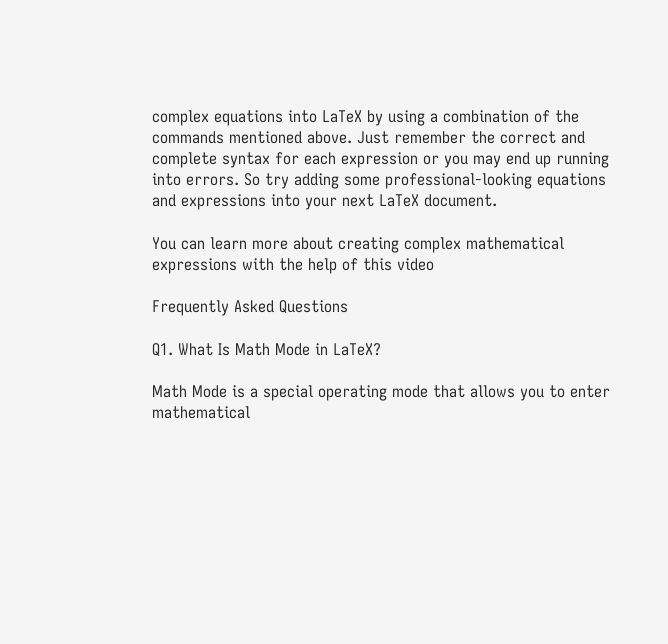complex equations into LaTeX by using a combination of the commands mentioned above. Just remember the correct and complete syntax for each expression or you may end up running into errors. So try adding some professional-looking equations and expressions into your next LaTeX document.

You can learn more about creating complex mathematical expressions with the help of this video

Frequently Asked Questions

Q1. What Is Math Mode in LaTeX?

Math Mode is a special operating mode that allows you to enter mathematical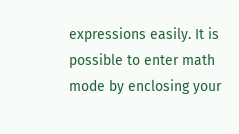expressions easily. It is possible to enter math mode by enclosing your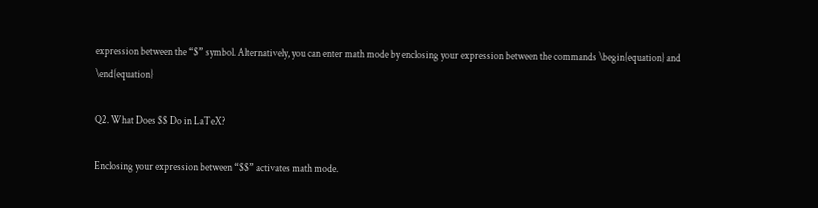expression between the “$” symbol. Alternatively, you can enter math mode by enclosing your expression between the commands \begin{equation} and \end{equation}

Q2. What Does $$ Do in LaTeX?

Enclosing your expression between “$$” activates math mode.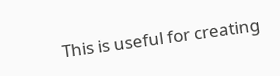This is useful for creating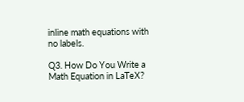inline math equations with no labels.

Q3. How Do You Write a Math Equation in LaTeX?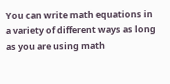You can write math equations in a variety of different ways as long as you are using math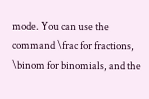mode. You can use the command \frac for fractions, \binom for binomials, and the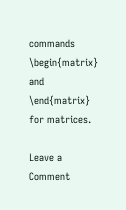commands \begin{matrix} and \end{matrix} for matrices.

Leave a Comment